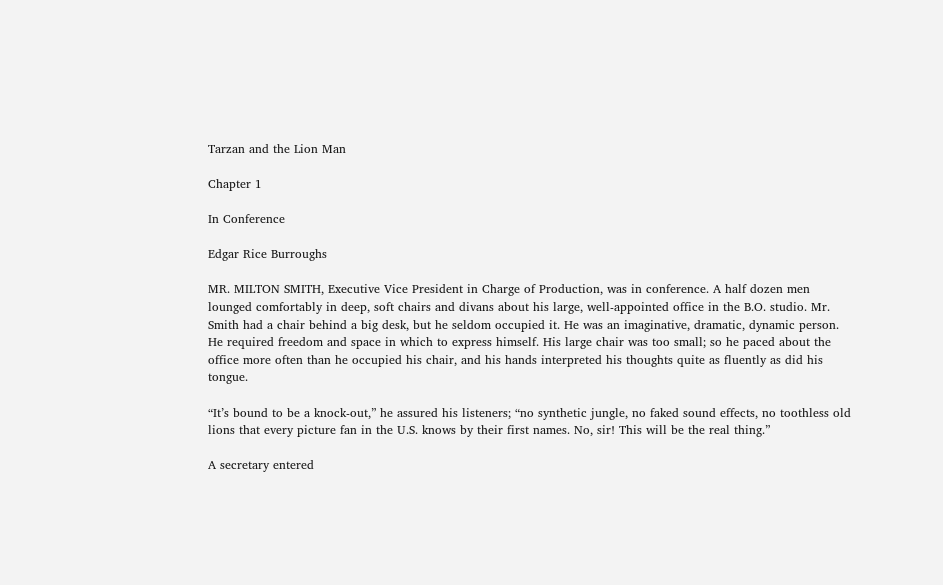Tarzan and the Lion Man

Chapter 1

In Conference

Edgar Rice Burroughs

MR. MILTON SMITH, Executive Vice President in Charge of Production, was in conference. A half dozen men lounged comfortably in deep, soft chairs and divans about his large, well-appointed office in the B.O. studio. Mr. Smith had a chair behind a big desk, but he seldom occupied it. He was an imaginative, dramatic, dynamic person. He required freedom and space in which to express himself. His large chair was too small; so he paced about the office more often than he occupied his chair, and his hands interpreted his thoughts quite as fluently as did his tongue.

“It’s bound to be a knock-out,” he assured his listeners; “no synthetic jungle, no faked sound effects, no toothless old lions that every picture fan in the U.S. knows by their first names. No, sir! This will be the real thing.”

A secretary entered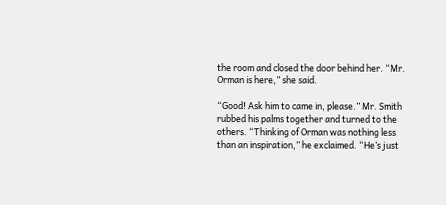the room and closed the door behind her. “Mr. Orman is here,” she said.

“Good! Ask him to came in, please.” Mr. Smith rubbed his palms together and turned to the others. “Thinking of Orman was nothing less than an inspiration,” he exclaimed. “He’s just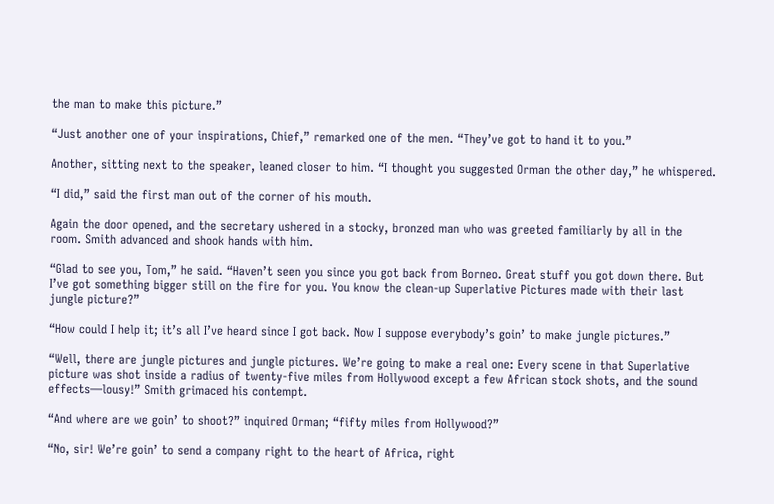the man to make this picture.”

“Just another one of your inspirations, Chief,” remarked one of the men. “They’ve got to hand it to you.”

Another, sitting next to the speaker, leaned closer to him. “I thought you suggested Orman the other day,” he whispered.

“I did,” said the first man out of the corner of his mouth.

Again the door opened, and the secretary ushered in a stocky, bronzed man who was greeted familiarly by all in the room. Smith advanced and shook hands with him.

“Glad to see you, Tom,” he said. “Haven’t seen you since you got back from Borneo. Great stuff you got down there. But I’ve got something bigger still on the fire for you. You know the clean-up Superlative Pictures made with their last jungle picture?”

“How could I help it; it’s all I’ve heard since I got back. Now I suppose everybody’s goin’ to make jungle pictures.”

“Well, there are jungle pictures and jungle pictures. We’re going to make a real one: Every scene in that Superlative picture was shot inside a radius of twenty-five miles from Hollywood except a few African stock shots, and the sound effects—lousy!” Smith grimaced his contempt.

“And where are we goin’ to shoot?” inquired Orman; “fifty miles from Hollywood?”

“No, sir! We’re goin’ to send a company right to the heart of Africa, right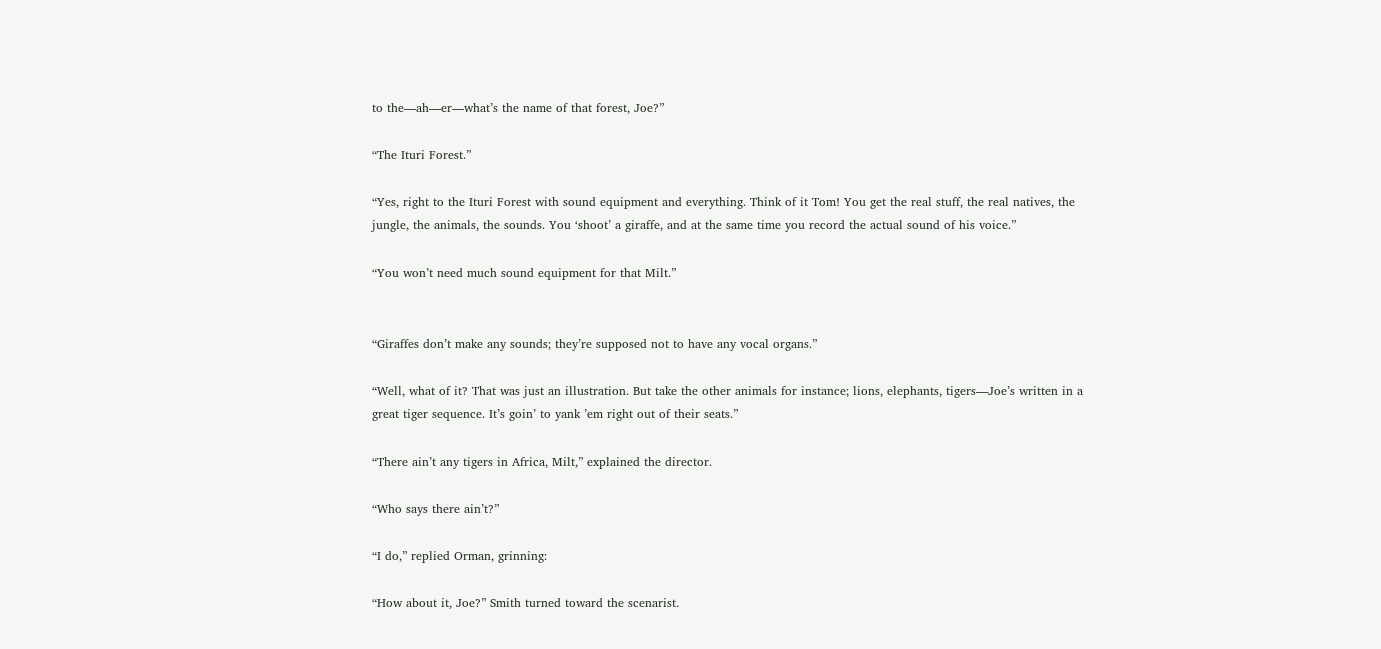to the—ah—er—what’s the name of that forest, Joe?”

“The Ituri Forest.”

“Yes, right to the Ituri Forest with sound equipment and everything. Think of it Tom! You get the real stuff, the real natives, the jungle, the animals, the sounds. You ‘shoot’ a giraffe, and at the same time you record the actual sound of his voice.”

“You won’t need much sound equipment for that Milt.”


“Giraffes don’t make any sounds; they’re supposed not to have any vocal organs.”

“Well, what of it? That was just an illustration. But take the other animals for instance; lions, elephants, tigers—Joe’s written in a great tiger sequence. It’s goin’ to yank ’em right out of their seats.”

“There ain’t any tigers in Africa, Milt,” explained the director.

“Who says there ain’t?”

“I do,” replied Orman, grinning:

“How about it, Joe?” Smith turned toward the scenarist.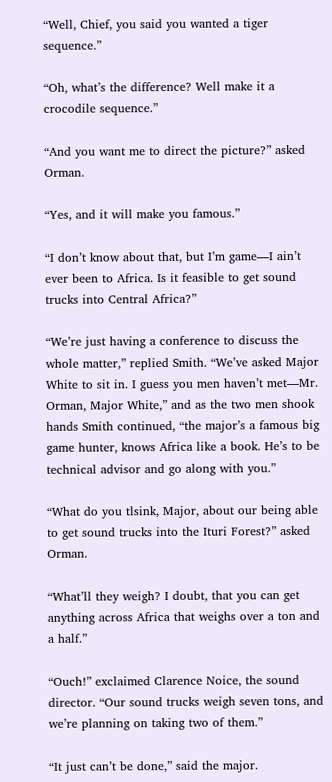“Well, Chief, you said you wanted a tiger sequence.”

“Oh, what’s the difference? Well make it a crocodile sequence.”

“And you want me to direct the picture?” asked Orman.

“Yes, and it will make you famous.”

“I don’t know about that, but I’m game—I ain’t ever been to Africa. Is it feasible to get sound trucks into Central Africa?”

“We’re just having a conference to discuss the whole matter,” replied Smith. “We’ve asked Major White to sit in. I guess you men haven’t met—Mr. Orman, Major White,” and as the two men shook hands Smith continued, “the major’s a famous big game hunter, knows Africa like a book. He’s to be technical advisor and go along with you.”

“What do you tlsink, Major, about our being able to get sound trucks into the Ituri Forest?” asked Orman.

“What’ll they weigh? I doubt, that you can get anything across Africa that weighs over a ton and a half.”

“Ouch!” exclaimed Clarence Noice, the sound director. “Our sound trucks weigh seven tons, and we’re planning on taking two of them.”

“It just can’t be done,” said the major.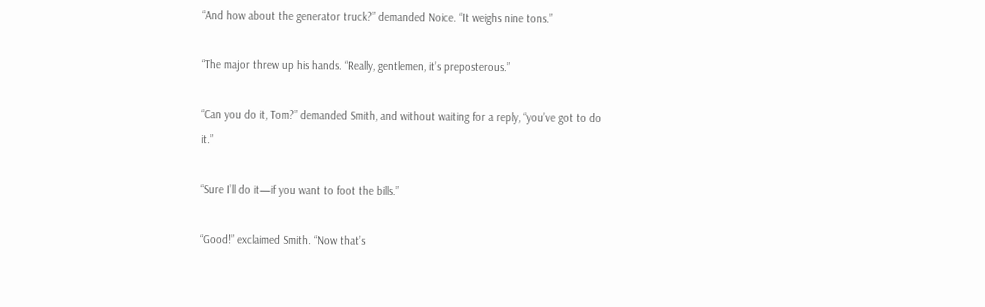“And how about the generator truck?” demanded Noice. “It weighs nine tons.”

“The major threw up his hands. “Really, gentlemen, it’s preposterous.”

“Can you do it, Tom?” demanded Smith, and without waiting for a reply, “you’ve got to do it.”

“Sure I’ll do it—if you want to foot the bills.”

“Good!” exclaimed Smith. “Now that’s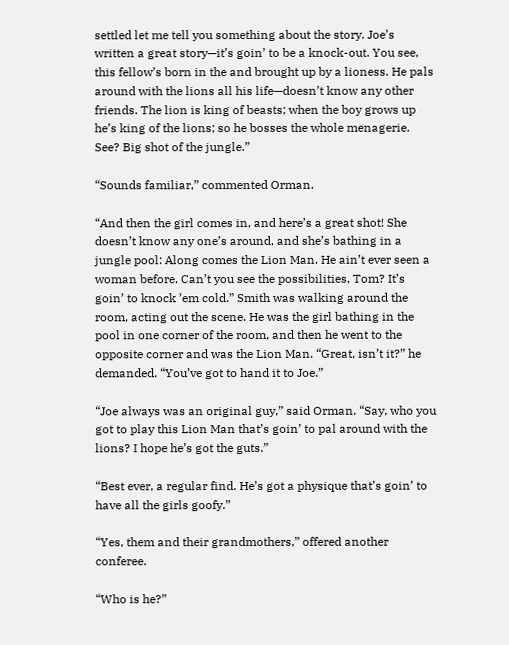settled let me tell you something about the story. Joe’s written a great story—it’s goin’ to be a knock-out. You see, this fellow’s born in the and brought up by a lioness. He pals around with the lions all his life—doesn’t know any other friends. The lion is king of beasts; when the boy grows up he’s king of the lions; so he bosses the whole menagerie. See? Big shot of the jungle.”

“Sounds familiar,” commented Orman.

“And then the girl comes in, and here’s a great shot! She doesn’t know any one’s around, and she’s bathing in a jungle pool: Along comes the Lion Man. He ain’t ever seen a woman before. Can’t you see the possibilities, Tom? It’s goin’ to knock ’em cold.” Smith was walking around the room, acting out the scene. He was the girl bathing in the pool in one corner of the room, and then he went to the opposite corner and was the Lion Man. “Great, isn’t it?” he demanded. “You’ve got to hand it to Joe.”

“Joe always was an original guy,” said Orman. “Say, who you got to play this Lion Man that’s goin’ to pal around with the lions? I hope he’s got the guts.”

“Best ever, a regular find. He’s got a physique that’s goin’ to have all the girls goofy.”

“Yes, them and their grandmothers,” offered another conferee.

“Who is he?”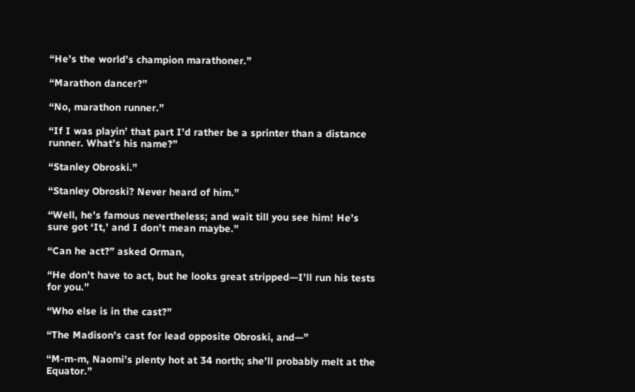“He’s the world’s champion marathoner.”

“Marathon dancer?”

“No, marathon runner.”

“If I was playin’ that part I’d rather be a sprinter than a distance runner. What’s his name?”

“Stanley Obroski.”

“Stanley Obroski? Never heard of him.”

“Well, he’s famous nevertheless; and wait till you see him! He’s sure got ‘It,’ and I don’t mean maybe.”

“Can he act?” asked Orman,

“He don’t have to act, but he looks great stripped—I’ll run his tests for you.”

“Who else is in the cast?”

“The Madison’s cast for lead opposite Obroski, and—”

“M-m-m, Naomi’s plenty hot at 34 north; she’ll probably melt at the Equator.”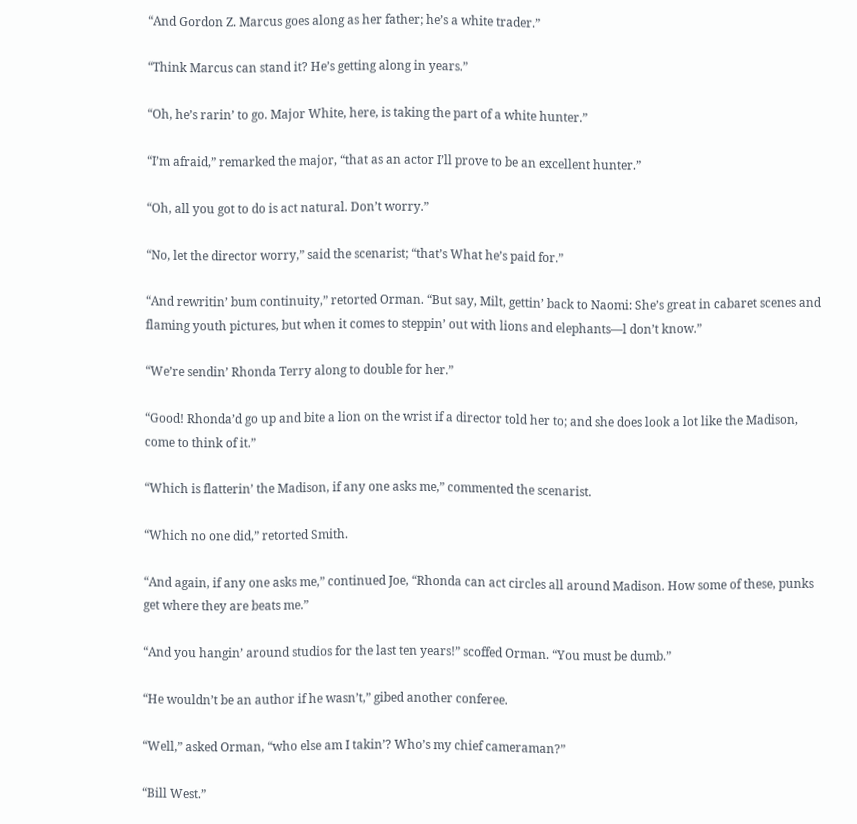“And Gordon Z. Marcus goes along as her father; he’s a white trader.”

“Think Marcus can stand it? He’s getting along in years.”

“Oh, he’s rarin’ to go. Major White, here, is taking the part of a white hunter.”

“I’m afraid,” remarked the major, “that as an actor I’ll prove to be an excellent hunter.”

“Oh, all you got to do is act natural. Don’t worry.”

“No, let the director worry,” said the scenarist; “that’s What he’s paid for.”

“And rewritin’ bum continuity,” retorted Orman. “But say, Milt, gettin’ back to Naomi: She’s great in cabaret scenes and flaming youth pictures, but when it comes to steppin’ out with lions and elephants—l don’t know.”

“We’re sendin’ Rhonda Terry along to double for her.”

“Good! Rhonda’d go up and bite a lion on the wrist if a director told her to; and she does look a lot like the Madison, come to think of it.”

“Which is flatterin’ the Madison, if any one asks me,” commented the scenarist.

“Which no one did,” retorted Smith.

“And again, if any one asks me,” continued Joe, “Rhonda can act circles all around Madison. How some of these, punks get where they are beats me.”

“And you hangin’ around studios for the last ten years!” scoffed Orman. “You must be dumb.”

“He wouldn’t be an author if he wasn’t,” gibed another conferee.

“Well,” asked Orman, “who else am I takin’? Who’s my chief cameraman?”

“Bill West.”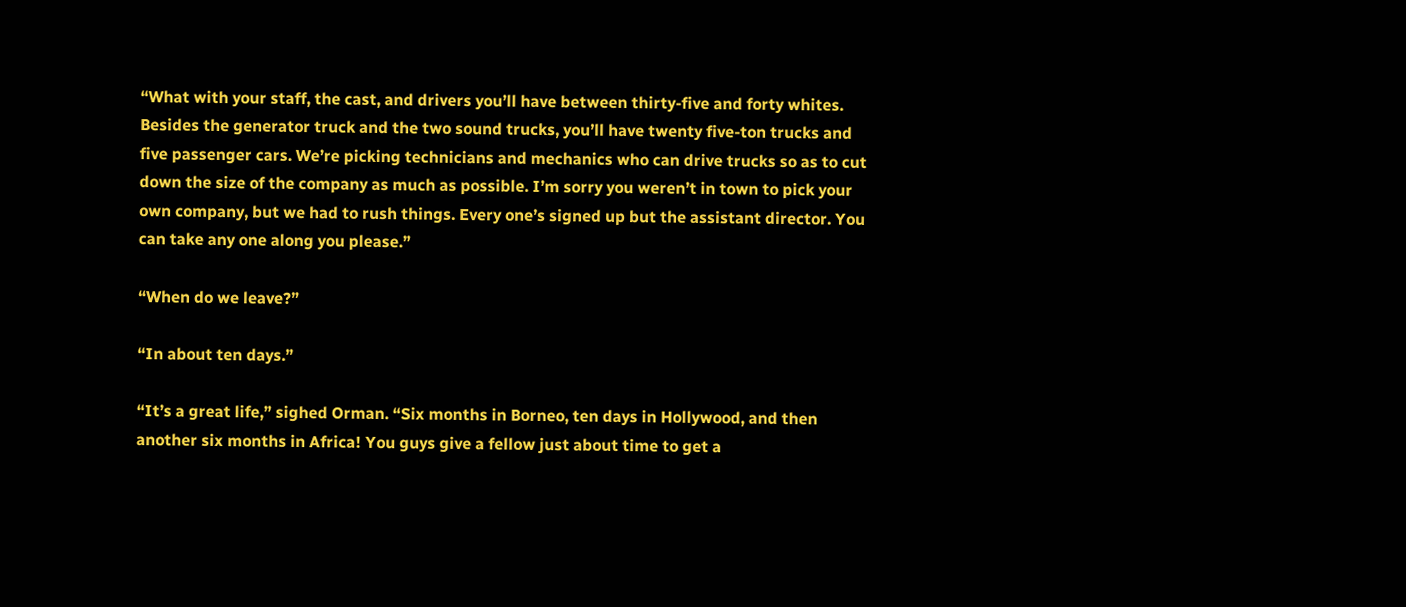“What with your staff, the cast, and drivers you’ll have between thirty-five and forty whites. Besides the generator truck and the two sound trucks, you’ll have twenty five-ton trucks and five passenger cars. We’re picking technicians and mechanics who can drive trucks so as to cut down the size of the company as much as possible. I’m sorry you weren’t in town to pick your own company, but we had to rush things. Every one’s signed up but the assistant director. You can take any one along you please.”

“When do we leave?”

“In about ten days.”

“It’s a great life,” sighed Orman. “Six months in Borneo, ten days in Hollywood, and then another six months in Africa! You guys give a fellow just about time to get a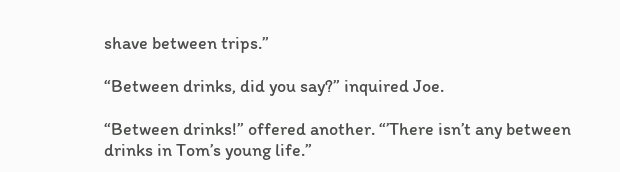shave between trips.”

“Between drinks, did you say?” inquired Joe.

“Between drinks!” offered another. “’There isn’t any between drinks in Tom’s young life.”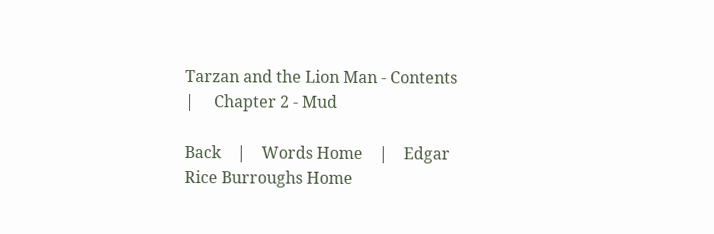Tarzan and the Lion Man - Contents    |     Chapter 2 - Mud

Back    |    Words Home    |    Edgar Rice Burroughs Home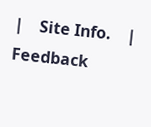|    Site Info.    |    Feedback